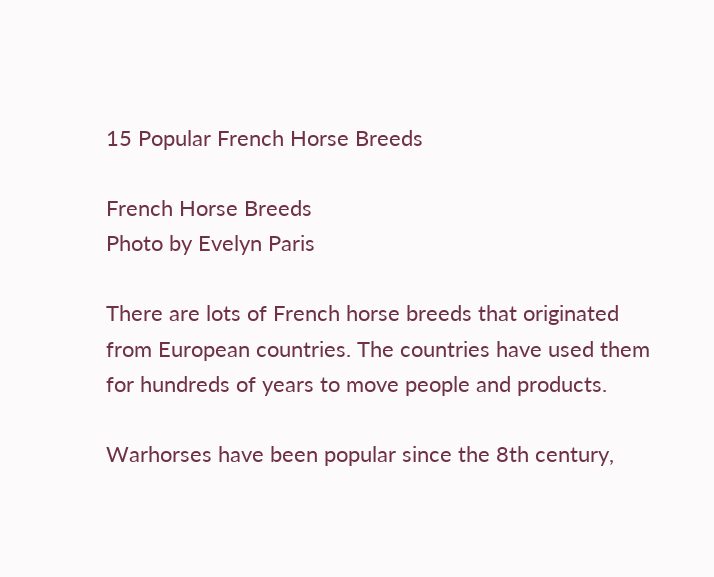15 Popular French Horse Breeds

French Horse Breeds
Photo by Evelyn Paris

There are lots of French horse breeds that originated from European countries. The countries have used them for hundreds of years to move people and products.

Warhorses have been popular since the 8th century,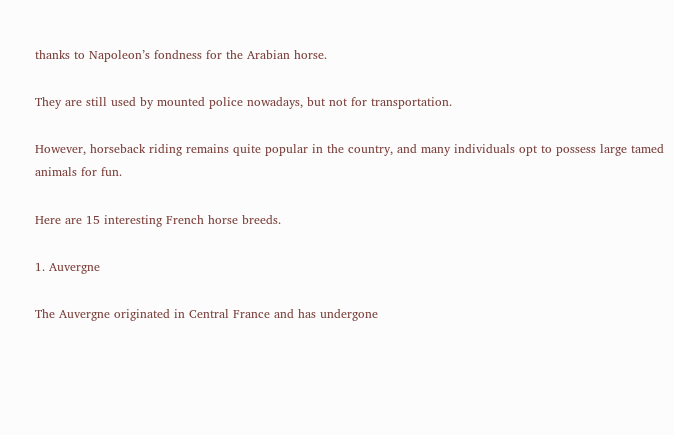thanks to Napoleon’s fondness for the Arabian horse.

They are still used by mounted police nowadays, but not for transportation.

However, horseback riding remains quite popular in the country, and many individuals opt to possess large tamed animals for fun.

Here are 15 interesting French horse breeds.

1. Auvergne

The Auvergne originated in Central France and has undergone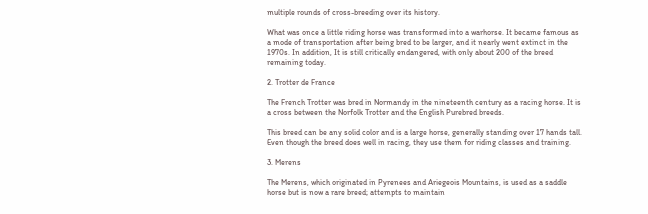multiple rounds of cross-breeding over its history.

What was once a little riding horse was transformed into a warhorse. It became famous as a mode of transportation after being bred to be larger, and it nearly went extinct in the 1970s. In addition, It is still critically endangered, with only about 200 of the breed remaining today.

2. Trotter de France

The French Trotter was bred in Normandy in the nineteenth century as a racing horse. It is a cross between the Norfolk Trotter and the English Purebred breeds.

This breed can be any solid color and is a large horse, generally standing over 17 hands tall. Even though the breed does well in racing, they use them for riding classes and training.

3. Merens

The Merens, which originated in Pyrenees and Ariegeois Mountains, is used as a saddle horse but is now a rare breed; attempts to maintain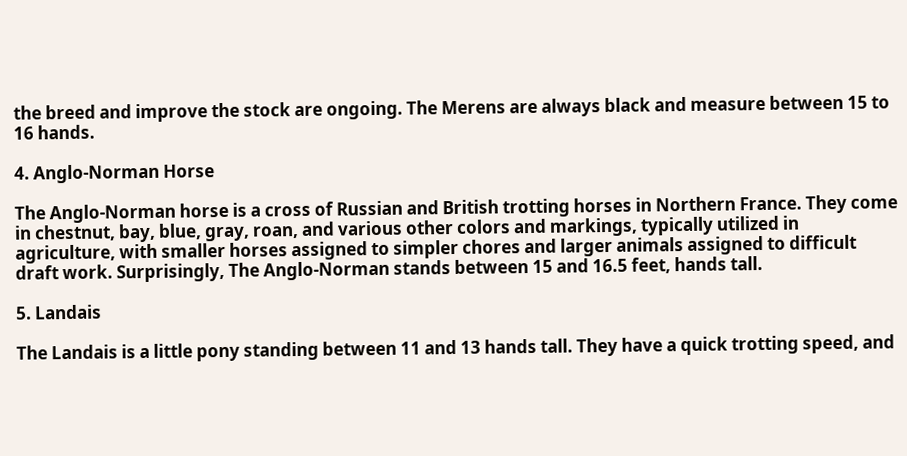the breed and improve the stock are ongoing. The Merens are always black and measure between 15 to 16 hands.

4. Anglo-Norman Horse

The Anglo-Norman horse is a cross of Russian and British trotting horses in Northern France. They come in chestnut, bay, blue, gray, roan, and various other colors and markings, typically utilized in agriculture, with smaller horses assigned to simpler chores and larger animals assigned to difficult draft work. Surprisingly, The Anglo-Norman stands between 15 and 16.5 feet, hands tall.

5. Landais

The Landais is a little pony standing between 11 and 13 hands tall. They have a quick trotting speed, and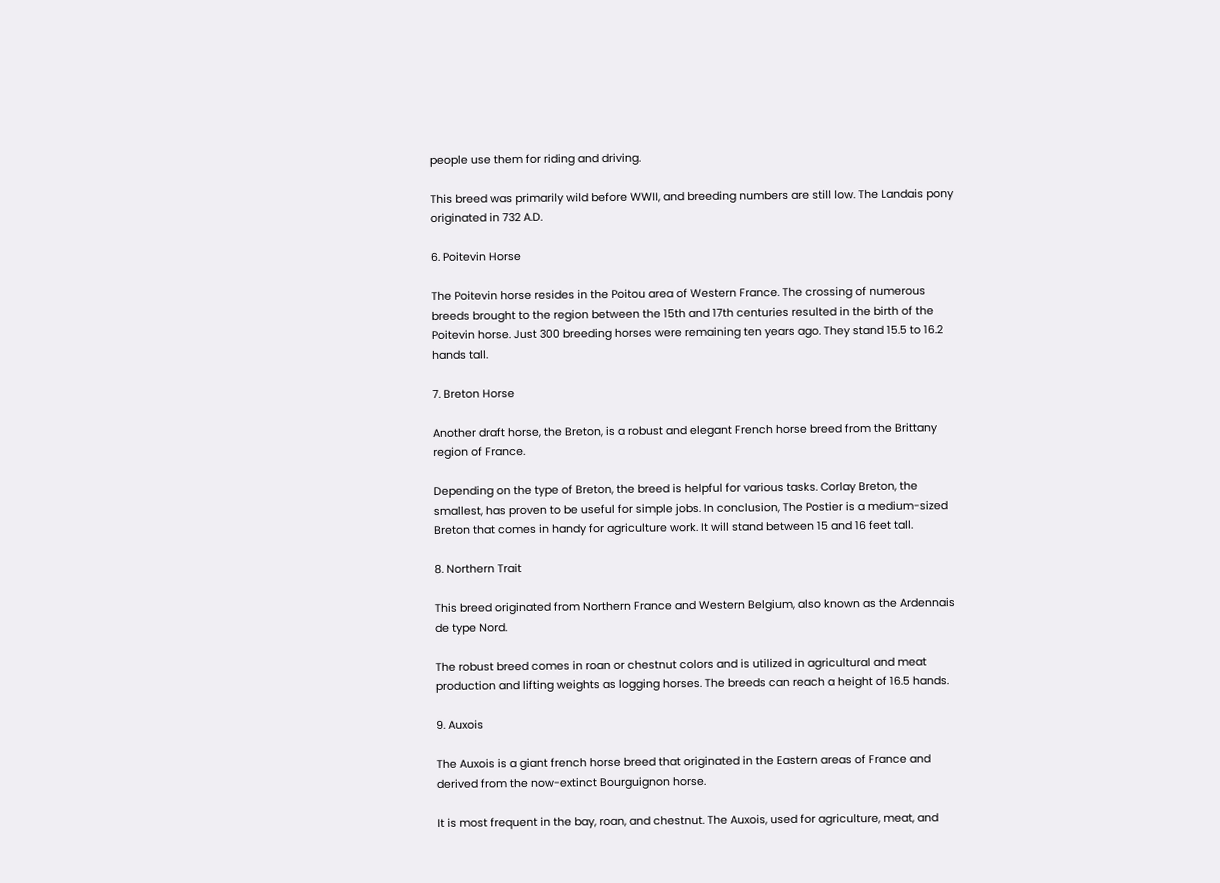people use them for riding and driving.

This breed was primarily wild before WWII, and breeding numbers are still low. The Landais pony originated in 732 A.D.

6. Poitevin Horse

The Poitevin horse resides in the Poitou area of Western France. The crossing of numerous breeds brought to the region between the 15th and 17th centuries resulted in the birth of the Poitevin horse. Just 300 breeding horses were remaining ten years ago. They stand 15.5 to 16.2 hands tall.

7. Breton Horse

Another draft horse, the Breton, is a robust and elegant French horse breed from the Brittany region of France.

Depending on the type of Breton, the breed is helpful for various tasks. Corlay Breton, the smallest, has proven to be useful for simple jobs. In conclusion, The Postier is a medium-sized Breton that comes in handy for agriculture work. It will stand between 15 and 16 feet tall.

8. Northern Trait

This breed originated from Northern France and Western Belgium, also known as the Ardennais de type Nord.

The robust breed comes in roan or chestnut colors and is utilized in agricultural and meat production and lifting weights as logging horses. The breeds can reach a height of 16.5 hands.

9. Auxois

The Auxois is a giant french horse breed that originated in the Eastern areas of France and derived from the now-extinct Bourguignon horse.

It is most frequent in the bay, roan, and chestnut. The Auxois, used for agriculture, meat, and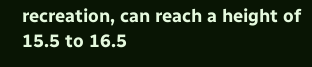recreation, can reach a height of 15.5 to 16.5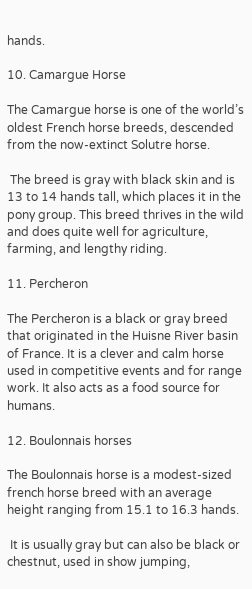hands.

10. Camargue Horse

The Camargue horse is one of the world’s oldest French horse breeds, descended from the now-extinct Solutre horse.

 The breed is gray with black skin and is 13 to 14 hands tall, which places it in the pony group. This breed thrives in the wild and does quite well for agriculture, farming, and lengthy riding.

11. Percheron

The Percheron is a black or gray breed that originated in the Huisne River basin of France. It is a clever and calm horse used in competitive events and for range work. It also acts as a food source for humans.

12. Boulonnais horses

The Boulonnais horse is a modest-sized french horse breed with an average height ranging from 15.1 to 16.3 hands.

 It is usually gray but can also be black or chestnut, used in show jumping,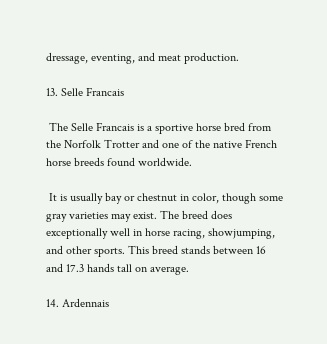dressage, eventing, and meat production.

13. Selle Francais

 The Selle Francais is a sportive horse bred from the Norfolk Trotter and one of the native French horse breeds found worldwide.

 It is usually bay or chestnut in color, though some gray varieties may exist. The breed does exceptionally well in horse racing, showjumping, and other sports. This breed stands between 16 and 17.3 hands tall on average.

14. Ardennais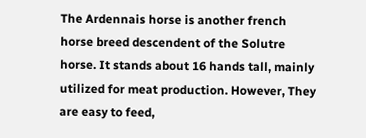The Ardennais horse is another french horse breed descendent of the Solutre horse. It stands about 16 hands tall, mainly utilized for meat production. However, They are easy to feed,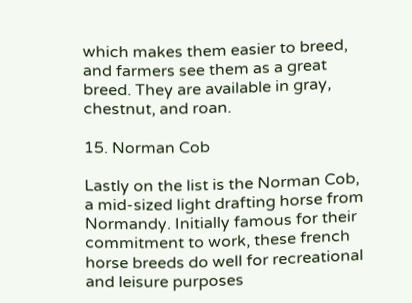which makes them easier to breed, and farmers see them as a great breed. They are available in gray, chestnut, and roan.

15. Norman Cob

Lastly on the list is the Norman Cob, a mid-sized light drafting horse from Normandy. Initially famous for their commitment to work, these french horse breeds do well for recreational and leisure purposes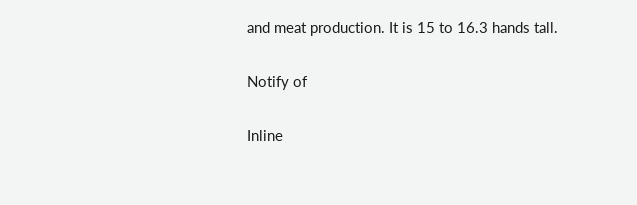and meat production. It is 15 to 16.3 hands tall.

Notify of

Inline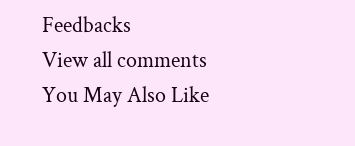Feedbacks
View all comments
You May Also Like